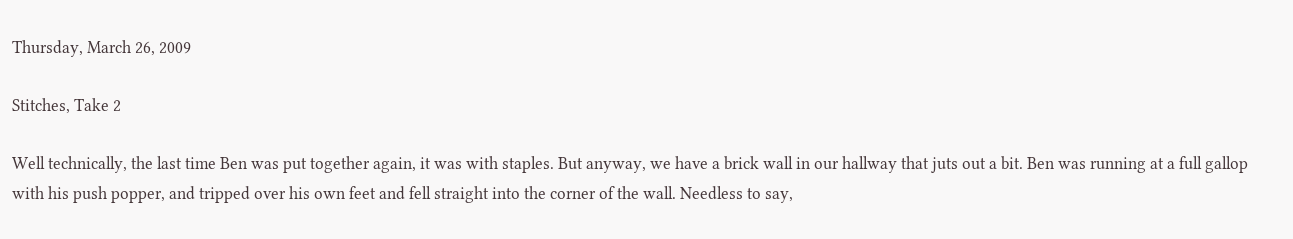Thursday, March 26, 2009

Stitches, Take 2

Well technically, the last time Ben was put together again, it was with staples. But anyway, we have a brick wall in our hallway that juts out a bit. Ben was running at a full gallop with his push popper, and tripped over his own feet and fell straight into the corner of the wall. Needless to say,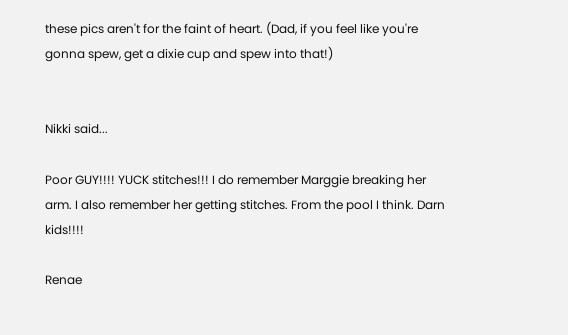these pics aren't for the faint of heart. (Dad, if you feel like you're gonna spew, get a dixie cup and spew into that!)


Nikki said...

Poor GUY!!!! YUCK stitches!!! I do remember Marggie breaking her arm. I also remember her getting stitches. From the pool I think. Darn kids!!!!

Renae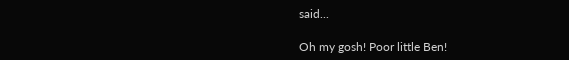said...

Oh my gosh! Poor little Ben!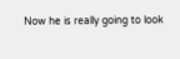Now he is really going to look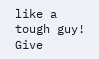like a tough guy! Give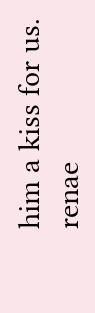him a kiss for us. renae